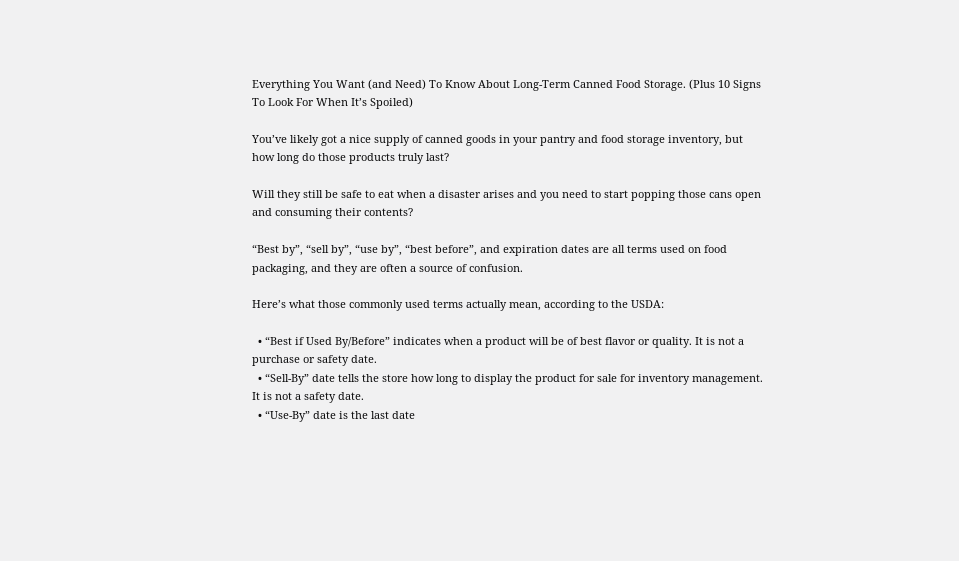Everything You Want (and Need) To Know About Long-Term Canned Food Storage. (Plus 10 Signs To Look For When It’s Spoiled)

You’ve likely got a nice supply of canned goods in your pantry and food storage inventory, but how long do those products truly last?

Will they still be safe to eat when a disaster arises and you need to start popping those cans open and consuming their contents?

“Best by”, “sell by”, “use by”, “best before”, and expiration dates are all terms used on food packaging, and they are often a source of confusion.

Here’s what those commonly used terms actually mean, according to the USDA:

  • “Best if Used By/Before” indicates when a product will be of best flavor or quality. It is not a purchase or safety date.
  • “Sell-By” date tells the store how long to display the product for sale for inventory management. It is not a safety date.
  • “Use-By” date is the last date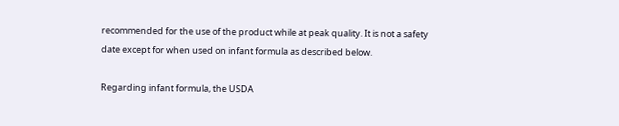recommended for the use of the product while at peak quality. It is not a safety date except for when used on infant formula as described below.

Regarding infant formula, the USDA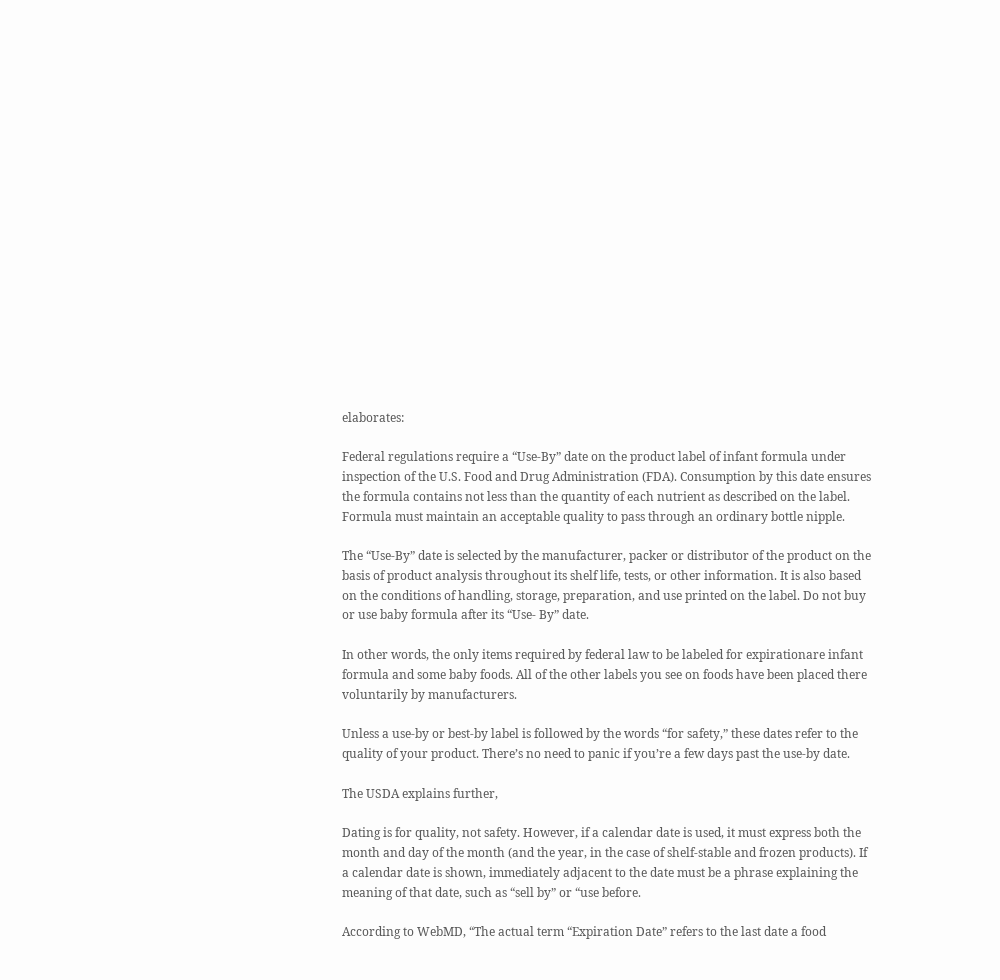elaborates:

Federal regulations require a “Use-By” date on the product label of infant formula under inspection of the U.S. Food and Drug Administration (FDA). Consumption by this date ensures the formula contains not less than the quantity of each nutrient as described on the label. Formula must maintain an acceptable quality to pass through an ordinary bottle nipple.

The “Use-By” date is selected by the manufacturer, packer or distributor of the product on the basis of product analysis throughout its shelf life, tests, or other information. It is also based on the conditions of handling, storage, preparation, and use printed on the label. Do not buy or use baby formula after its “Use- By” date.

In other words, the only items required by federal law to be labeled for expirationare infant formula and some baby foods. All of the other labels you see on foods have been placed there voluntarily by manufacturers.

Unless a use-by or best-by label is followed by the words “for safety,” these dates refer to the quality of your product. There’s no need to panic if you’re a few days past the use-by date.

The USDA explains further,

Dating is for quality, not safety. However, if a calendar date is used, it must express both the month and day of the month (and the year, in the case of shelf-stable and frozen products). If a calendar date is shown, immediately adjacent to the date must be a phrase explaining the meaning of that date, such as “sell by” or “use before.

According to WebMD, “The actual term “Expiration Date” refers to the last date a food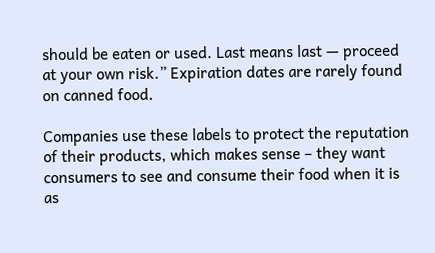should be eaten or used. Last means last — proceed at your own risk.” Expiration dates are rarely found on canned food.

Companies use these labels to protect the reputation of their products, which makes sense – they want consumers to see and consume their food when it is as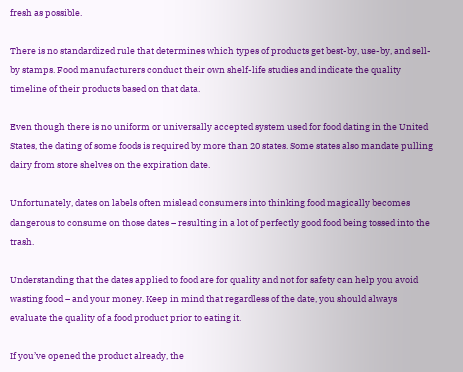fresh as possible.

There is no standardized rule that determines which types of products get best-by, use-by, and sell-by stamps. Food manufacturers conduct their own shelf-life studies and indicate the quality timeline of their products based on that data.

Even though there is no uniform or universally accepted system used for food dating in the United States, the dating of some foods is required by more than 20 states. Some states also mandate pulling dairy from store shelves on the expiration date.

Unfortunately, dates on labels often mislead consumers into thinking food magically becomes dangerous to consume on those dates – resulting in a lot of perfectly good food being tossed into the trash.

Understanding that the dates applied to food are for quality and not for safety can help you avoid wasting food – and your money. Keep in mind that regardless of the date, you should always evaluate the quality of a food product prior to eating it.

If you’ve opened the product already, the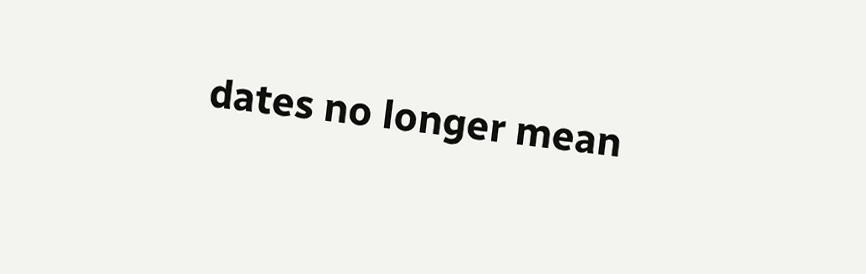dates no longer mean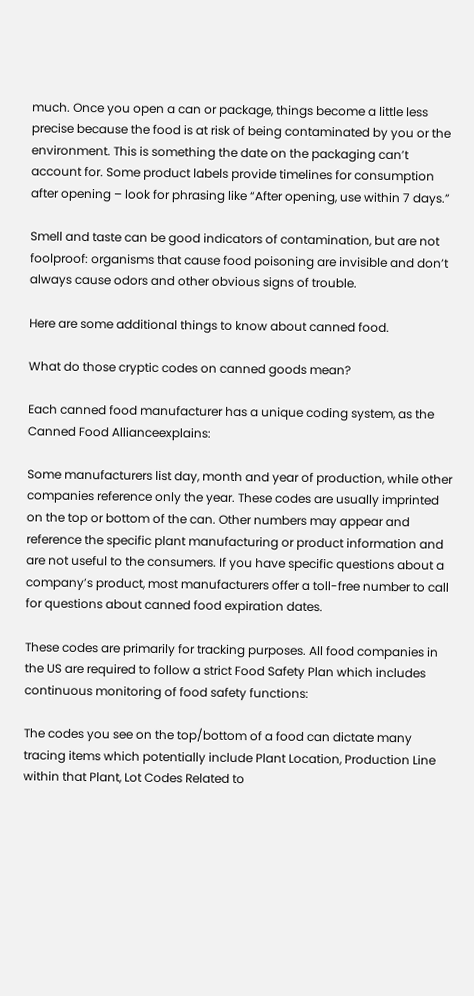much. Once you open a can or package, things become a little less precise because the food is at risk of being contaminated by you or the environment. This is something the date on the packaging can’t account for. Some product labels provide timelines for consumption after opening – look for phrasing like “After opening, use within 7 days.”

Smell and taste can be good indicators of contamination, but are not foolproof: organisms that cause food poisoning are invisible and don’t always cause odors and other obvious signs of trouble.

Here are some additional things to know about canned food.

What do those cryptic codes on canned goods mean?

Each canned food manufacturer has a unique coding system, as the Canned Food Allianceexplains:

Some manufacturers list day, month and year of production, while other companies reference only the year. These codes are usually imprinted on the top or bottom of the can. Other numbers may appear and reference the specific plant manufacturing or product information and are not useful to the consumers. If you have specific questions about a company’s product, most manufacturers offer a toll-free number to call for questions about canned food expiration dates.

These codes are primarily for tracking purposes. All food companies in the US are required to follow a strict Food Safety Plan which includes continuous monitoring of food safety functions:

The codes you see on the top/bottom of a food can dictate many tracing items which potentially include Plant Location, Production Line within that Plant, Lot Codes Related to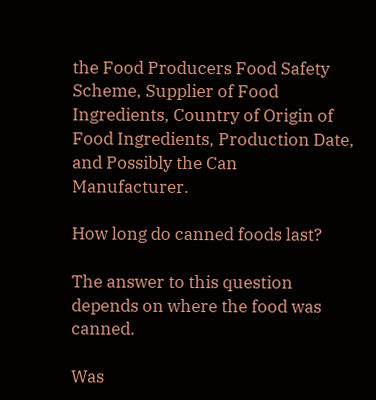the Food Producers Food Safety Scheme, Supplier of Food Ingredients, Country of Origin of Food Ingredients, Production Date, and Possibly the Can Manufacturer.

How long do canned foods last?

The answer to this question depends on where the food was canned.

Was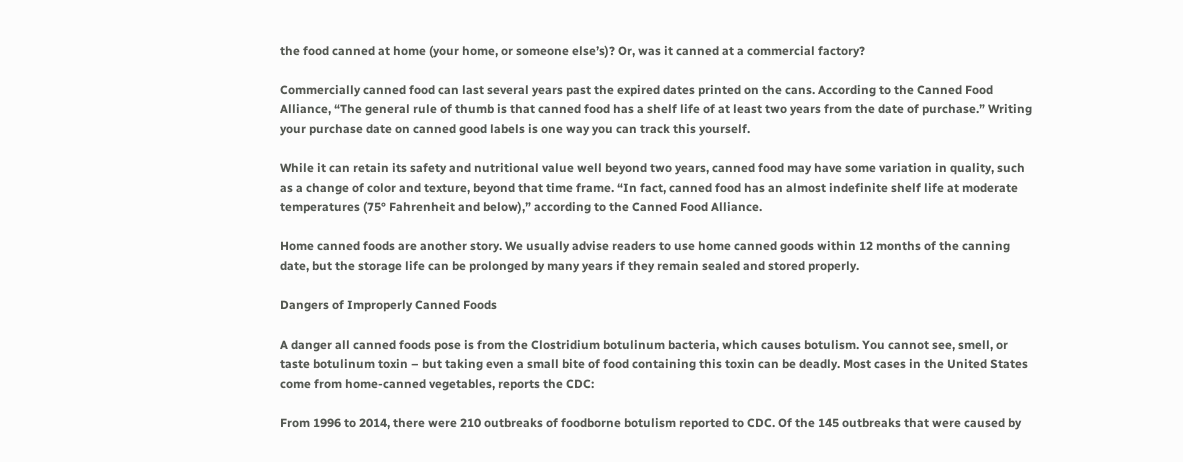the food canned at home (your home, or someone else’s)? Or, was it canned at a commercial factory?

Commercially canned food can last several years past the expired dates printed on the cans. According to the Canned Food Alliance, “The general rule of thumb is that canned food has a shelf life of at least two years from the date of purchase.” Writing your purchase date on canned good labels is one way you can track this yourself.

While it can retain its safety and nutritional value well beyond two years, canned food may have some variation in quality, such as a change of color and texture, beyond that time frame. “In fact, canned food has an almost indefinite shelf life at moderate temperatures (75° Fahrenheit and below),” according to the Canned Food Alliance.

Home canned foods are another story. We usually advise readers to use home canned goods within 12 months of the canning date, but the storage life can be prolonged by many years if they remain sealed and stored properly.

Dangers of Improperly Canned Foods

A danger all canned foods pose is from the Clostridium botulinum bacteria, which causes botulism. You cannot see, smell, or taste botulinum toxin – but taking even a small bite of food containing this toxin can be deadly. Most cases in the United States come from home-canned vegetables, reports the CDC:

From 1996 to 2014, there were 210 outbreaks of foodborne botulism reported to CDC. Of the 145 outbreaks that were caused by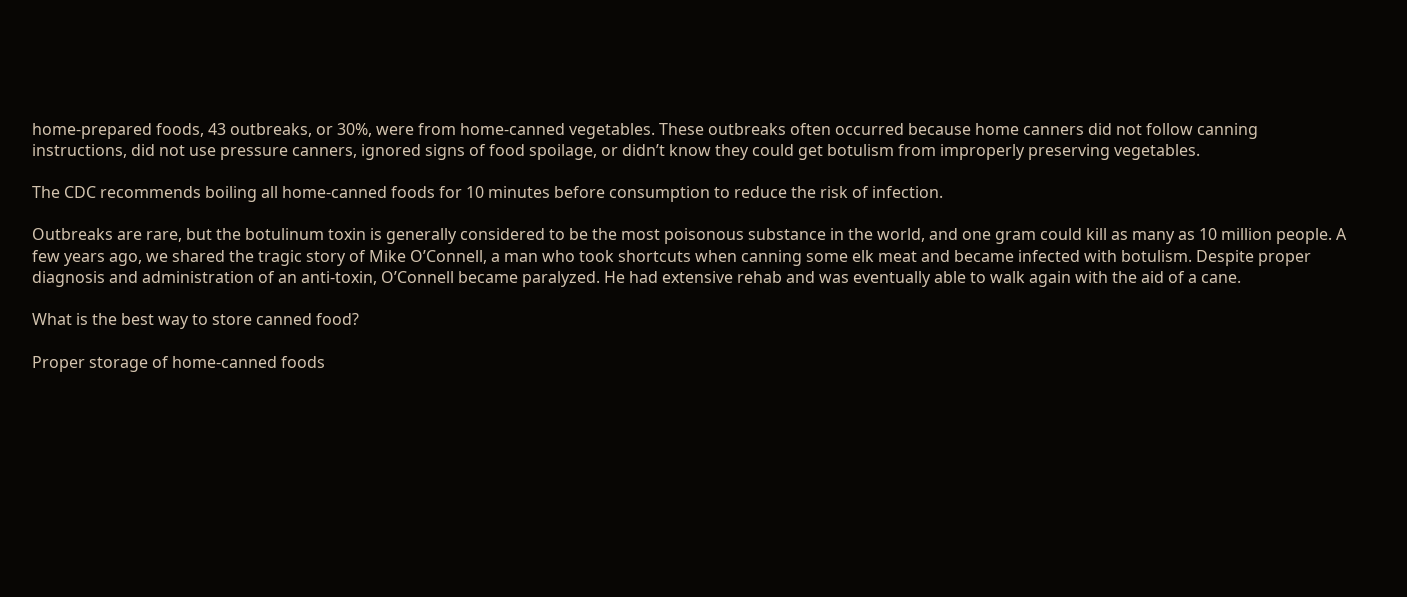home-prepared foods, 43 outbreaks, or 30%, were from home-canned vegetables. These outbreaks often occurred because home canners did not follow canning instructions, did not use pressure canners, ignored signs of food spoilage, or didn’t know they could get botulism from improperly preserving vegetables.

The CDC recommends boiling all home-canned foods for 10 minutes before consumption to reduce the risk of infection.

Outbreaks are rare, but the botulinum toxin is generally considered to be the most poisonous substance in the world, and one gram could kill as many as 10 million people. A few years ago, we shared the tragic story of Mike O’Connell, a man who took shortcuts when canning some elk meat and became infected with botulism. Despite proper diagnosis and administration of an anti-toxin, O’Connell became paralyzed. He had extensive rehab and was eventually able to walk again with the aid of a cane.

What is the best way to store canned food?

Proper storage of home-canned foods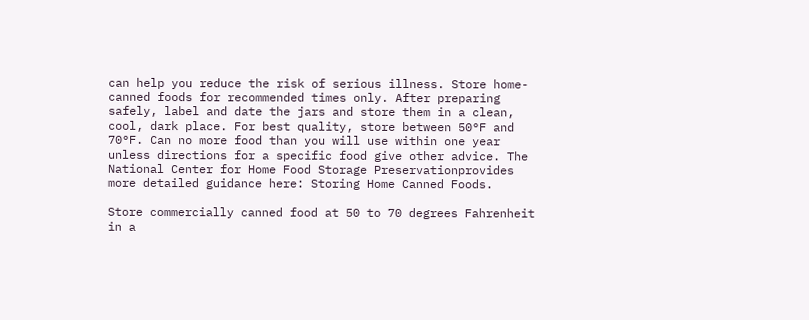can help you reduce the risk of serious illness. Store home-canned foods for recommended times only. After preparing safely, label and date the jars and store them in a clean, cool, dark place. For best quality, store between 50°F and 70°F. Can no more food than you will use within one year unless directions for a specific food give other advice. The National Center for Home Food Storage Preservationprovides more detailed guidance here: Storing Home Canned Foods.

Store commercially canned food at 50 to 70 degrees Fahrenheit in a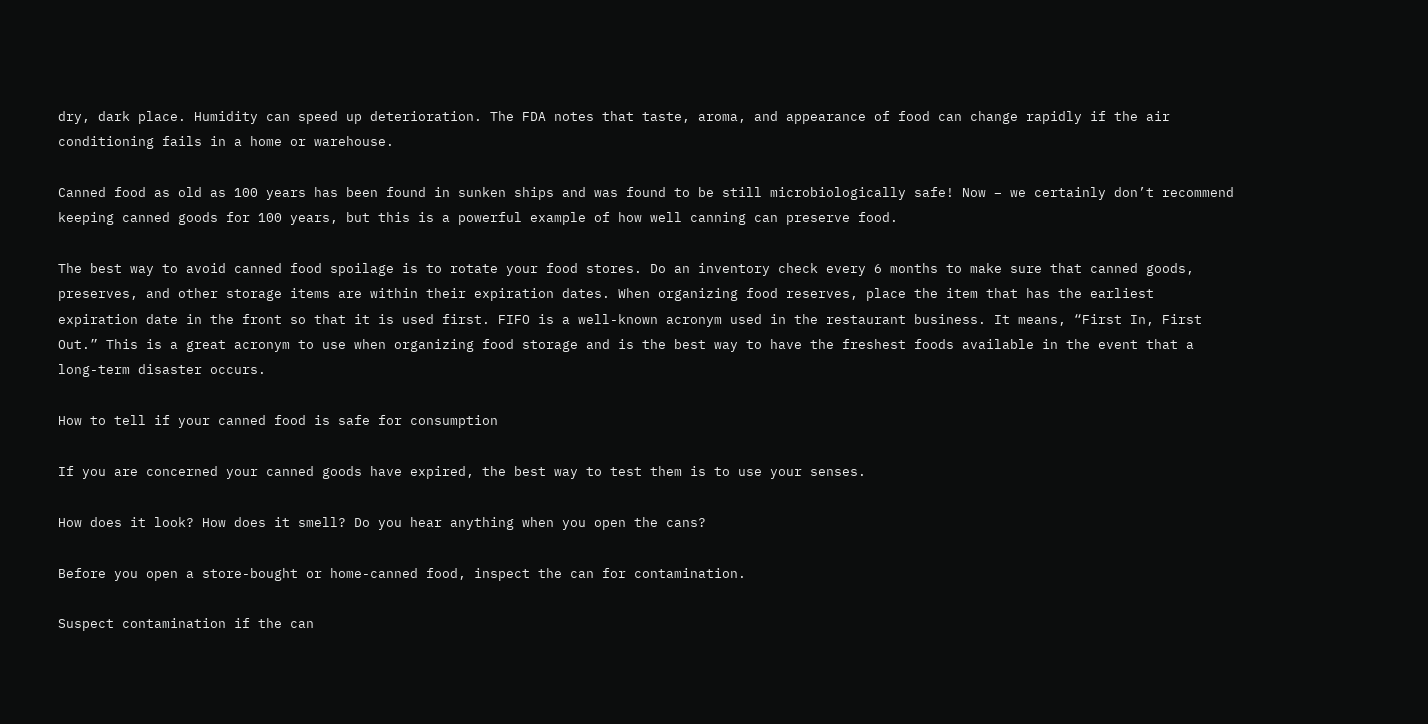dry, dark place. Humidity can speed up deterioration. The FDA notes that taste, aroma, and appearance of food can change rapidly if the air conditioning fails in a home or warehouse.

Canned food as old as 100 years has been found in sunken ships and was found to be still microbiologically safe! Now – we certainly don’t recommend keeping canned goods for 100 years, but this is a powerful example of how well canning can preserve food.

The best way to avoid canned food spoilage is to rotate your food stores. Do an inventory check every 6 months to make sure that canned goods, preserves, and other storage items are within their expiration dates. When organizing food reserves, place the item that has the earliest expiration date in the front so that it is used first. FIFO is a well-known acronym used in the restaurant business. It means, “First In, First Out.” This is a great acronym to use when organizing food storage and is the best way to have the freshest foods available in the event that a long-term disaster occurs.

How to tell if your canned food is safe for consumption

If you are concerned your canned goods have expired, the best way to test them is to use your senses.

How does it look? How does it smell? Do you hear anything when you open the cans?

Before you open a store-bought or home-canned food, inspect the can for contamination.

Suspect contamination if the can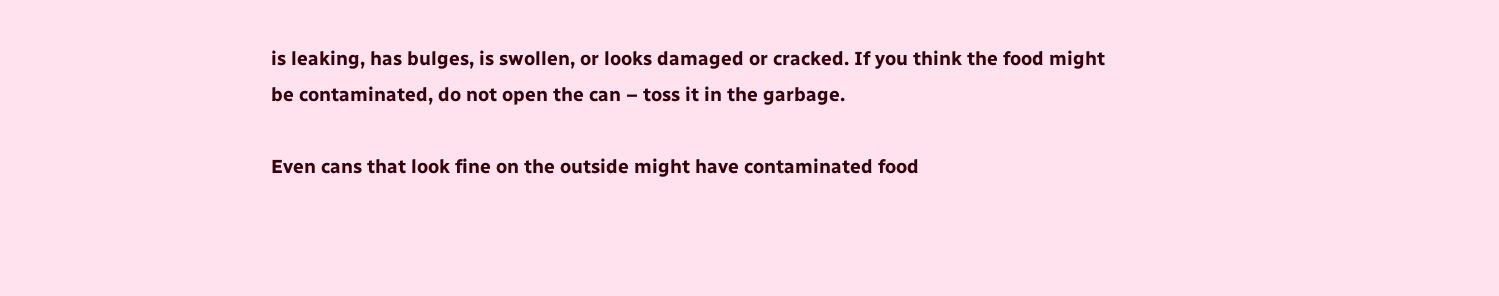is leaking, has bulges, is swollen, or looks damaged or cracked. If you think the food might be contaminated, do not open the can – toss it in the garbage.

Even cans that look fine on the outside might have contaminated food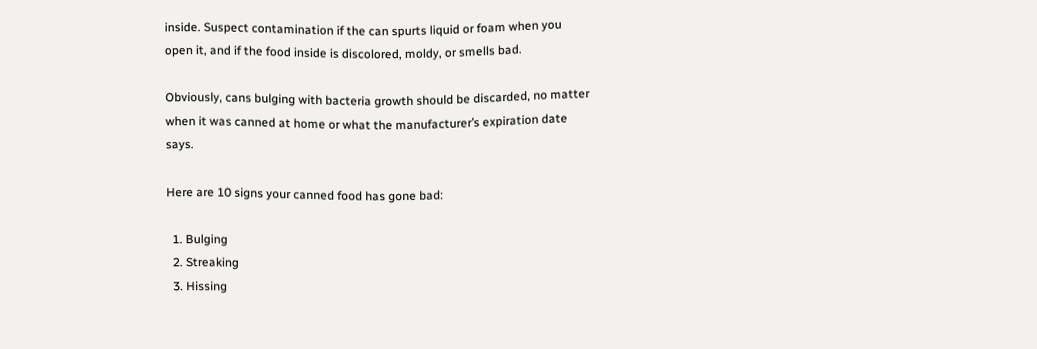inside. Suspect contamination if the can spurts liquid or foam when you open it, and if the food inside is discolored, moldy, or smells bad.

Obviously, cans bulging with bacteria growth should be discarded, no matter when it was canned at home or what the manufacturer’s expiration date says.

Here are 10 signs your canned food has gone bad:

  1. Bulging
  2. Streaking
  3. Hissing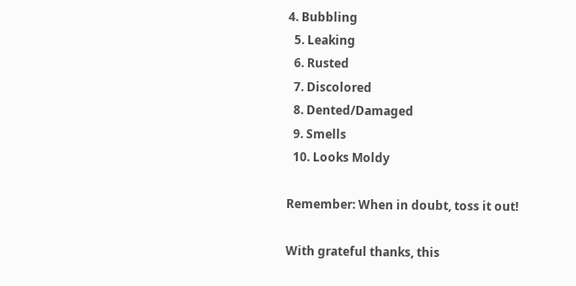4. Bubbling
  5. Leaking
  6. Rusted
  7. Discolored
  8. Dented/Damaged
  9. Smells
  10. Looks Moldy

Remember: When in doubt, toss it out!

With grateful thanks, this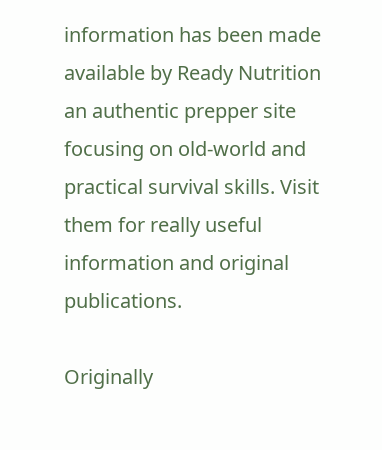information has been made available by Ready Nutrition an authentic prepper site focusing on old-world and practical survival skills. Visit them for really useful information and original publications.

Originally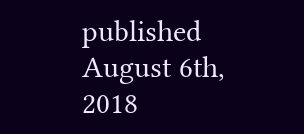published August 6th, 2018